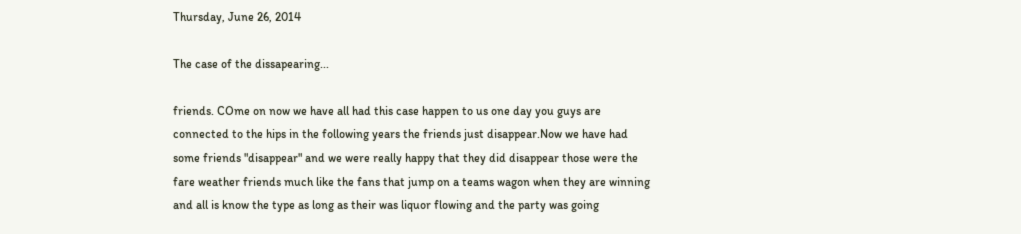Thursday, June 26, 2014

The case of the dissapearing...

friends. COme on now we have all had this case happen to us one day you guys are connected to the hips in the following years the friends just disappear.Now we have had some friends "disappear" and we were really happy that they did disappear those were the fare weather friends much like the fans that jump on a teams wagon when they are winning and all is know the type as long as their was liquor flowing and the party was going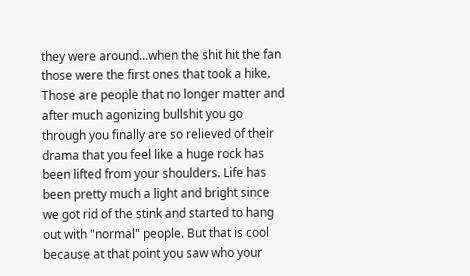they were around...when the shit hit the fan those were the first ones that took a hike. Those are people that no longer matter and after much agonizing bullshit you go through you finally are so relieved of their drama that you feel like a huge rock has been lifted from your shoulders. Life has been pretty much a light and bright since we got rid of the stink and started to hang out with "normal" people. But that is cool because at that point you saw who your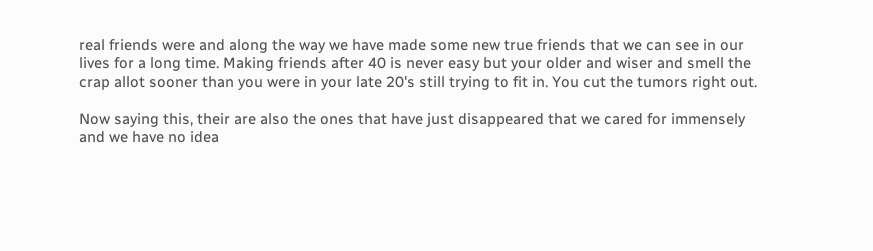real friends were and along the way we have made some new true friends that we can see in our lives for a long time. Making friends after 40 is never easy but your older and wiser and smell the crap allot sooner than you were in your late 20's still trying to fit in. You cut the tumors right out.

Now saying this, their are also the ones that have just disappeared that we cared for immensely and we have no idea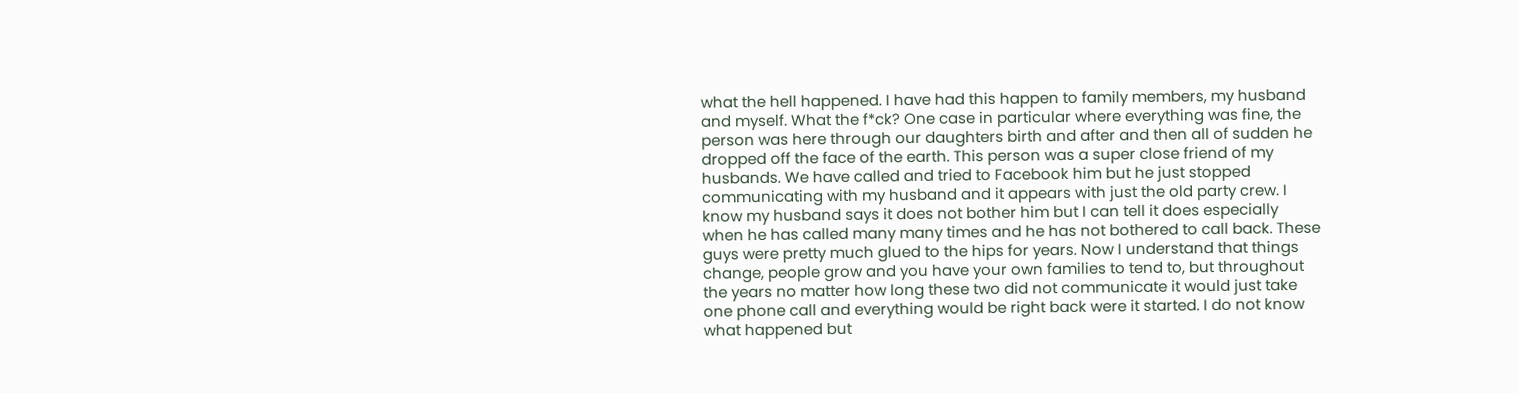what the hell happened. I have had this happen to family members, my husband and myself. What the f*ck? One case in particular where everything was fine, the person was here through our daughters birth and after and then all of sudden he dropped off the face of the earth. This person was a super close friend of my husbands. We have called and tried to Facebook him but he just stopped communicating with my husband and it appears with just the old party crew. I know my husband says it does not bother him but I can tell it does especially when he has called many many times and he has not bothered to call back. These guys were pretty much glued to the hips for years. Now I understand that things change, people grow and you have your own families to tend to, but throughout the years no matter how long these two did not communicate it would just take one phone call and everything would be right back were it started. I do not know what happened but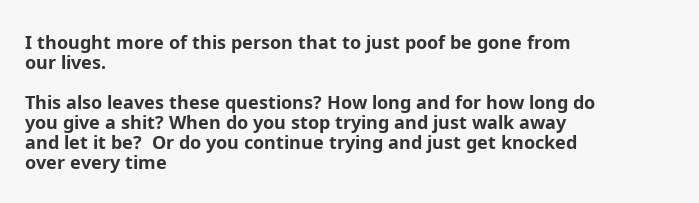I thought more of this person that to just poof be gone from our lives.

This also leaves these questions? How long and for how long do you give a shit? When do you stop trying and just walk away and let it be?  Or do you continue trying and just get knocked over every time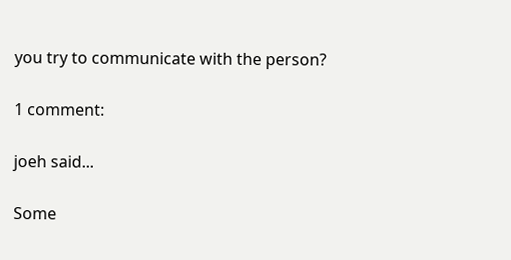you try to communicate with the person?

1 comment:

joeh said...

Some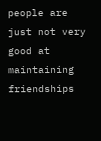people are just not very good at maintaining friendships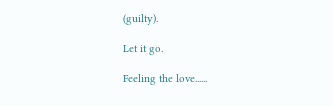(guilty).

Let it go.

Feeling the love......